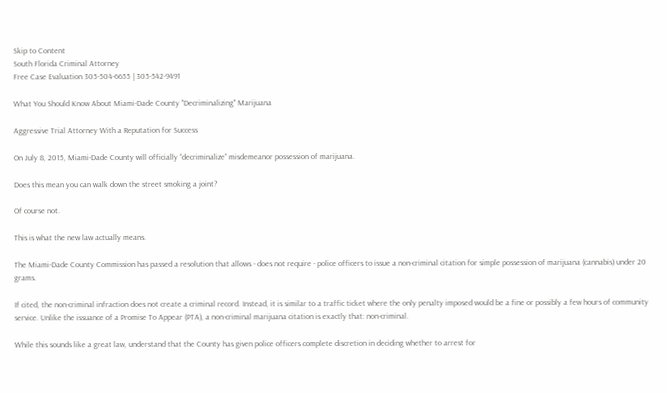Skip to Content
South Florida Criminal Attorney
Free Case Evaluation 305-504-6655 | 305-542-9491

What You Should Know About Miami-Dade County "Decriminalizing" Marijuana

Aggressive Trial Attorney With a Reputation for Success

On July 8, 2015, Miami-Dade County will officially “decriminalize” misdemeanor possession of marijuana.

Does this mean you can walk down the street smoking a joint?

Of course not.

This is what the new law actually means.

The Miami-Dade County Commission has passed a resolution that allows - does not require - police officers to issue a non-criminal citation for simple possession of marijuana (cannabis) under 20 grams.

If cited, the non-criminal infraction does not create a criminal record. Instead, it is similar to a traffic ticket where the only penalty imposed would be a fine or possibly a few hours of community service. Unlike the issuance of a Promise To Appear (PTA), a non-criminal marijuana citation is exactly that: non-criminal.

While this sounds like a great law, understand that the County has given police officers complete discretion in deciding whether to arrest for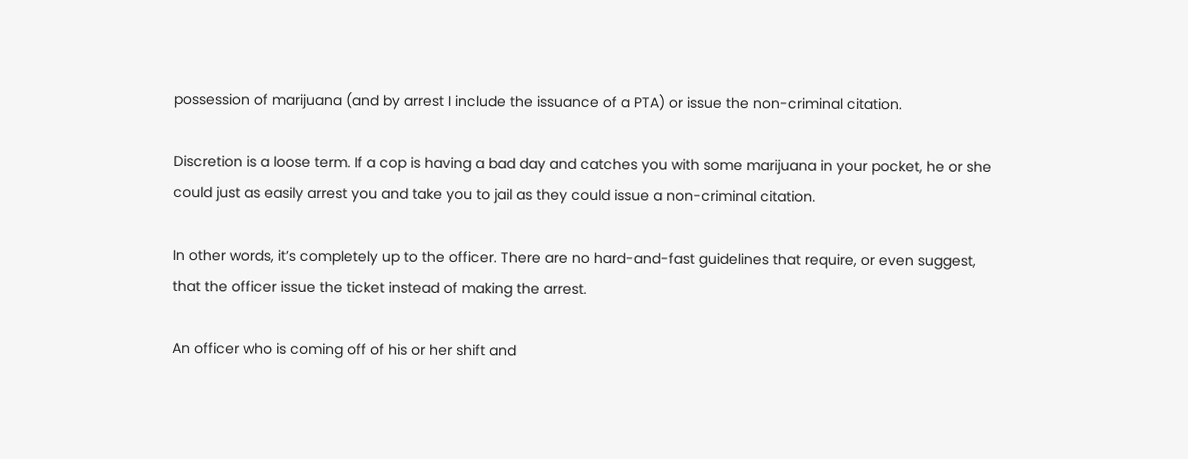possession of marijuana (and by arrest I include the issuance of a PTA) or issue the non-criminal citation.

Discretion is a loose term. If a cop is having a bad day and catches you with some marijuana in your pocket, he or she could just as easily arrest you and take you to jail as they could issue a non-criminal citation.

In other words, it’s completely up to the officer. There are no hard-and-fast guidelines that require, or even suggest, that the officer issue the ticket instead of making the arrest.

An officer who is coming off of his or her shift and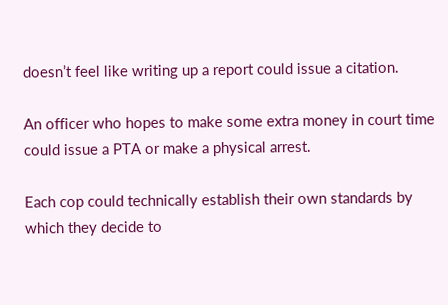doesn’t feel like writing up a report could issue a citation.

An officer who hopes to make some extra money in court time could issue a PTA or make a physical arrest.

Each cop could technically establish their own standards by which they decide to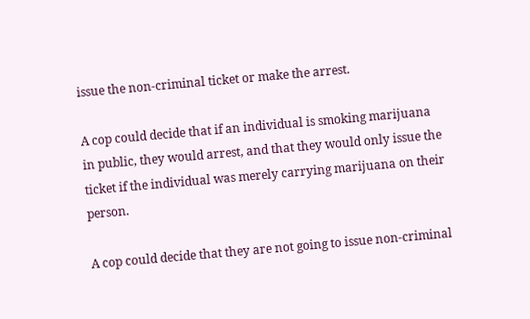issue the non-criminal ticket or make the arrest.

A cop could decide that if an individual is smoking marijuana in public, they would arrest, and that they would only issue the ticket if the individual was merely carrying marijuana on their person.

A cop could decide that they are not going to issue non-criminal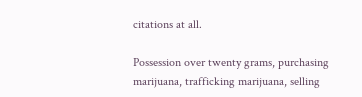citations at all.

Possession over twenty grams, purchasing marijuana, trafficking marijuana, selling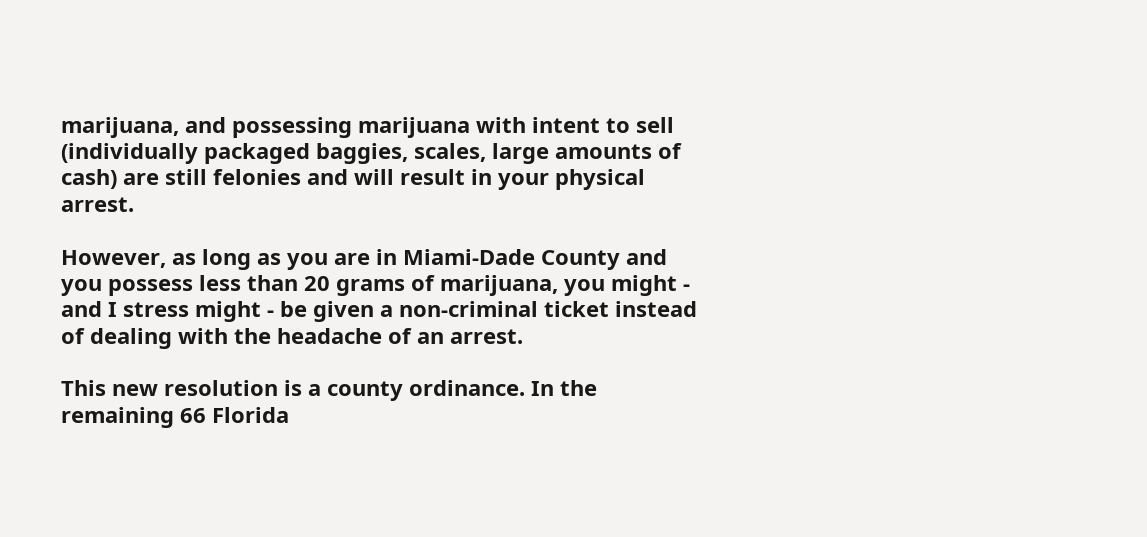marijuana, and possessing marijuana with intent to sell (individually packaged baggies, scales, large amounts of cash) are still felonies and will result in your physical arrest.

However, as long as you are in Miami-Dade County and you possess less than 20 grams of marijuana, you might - and I stress might - be given a non-criminal ticket instead of dealing with the headache of an arrest.

This new resolution is a county ordinance. In the remaining 66 Florida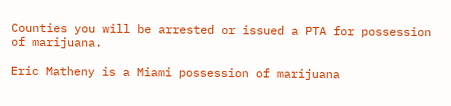Counties you will be arrested or issued a PTA for possession of marijuana.

Eric Matheny is a Miami possession of marijuana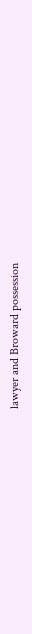lawyer and Broward possession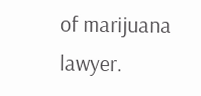of marijuana lawyer.